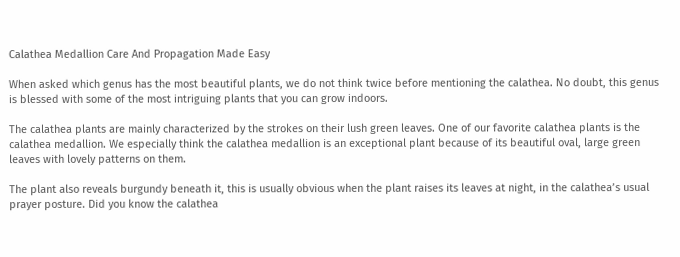Calathea Medallion Care And Propagation Made Easy

When asked which genus has the most beautiful plants, we do not think twice before mentioning the calathea. No doubt, this genus is blessed with some of the most intriguing plants that you can grow indoors.

The calathea plants are mainly characterized by the strokes on their lush green leaves. One of our favorite calathea plants is the calathea medallion. We especially think the calathea medallion is an exceptional plant because of its beautiful oval, large green leaves with lovely patterns on them.

The plant also reveals burgundy beneath it, this is usually obvious when the plant raises its leaves at night, in the calathea’s usual prayer posture. Did you know the calathea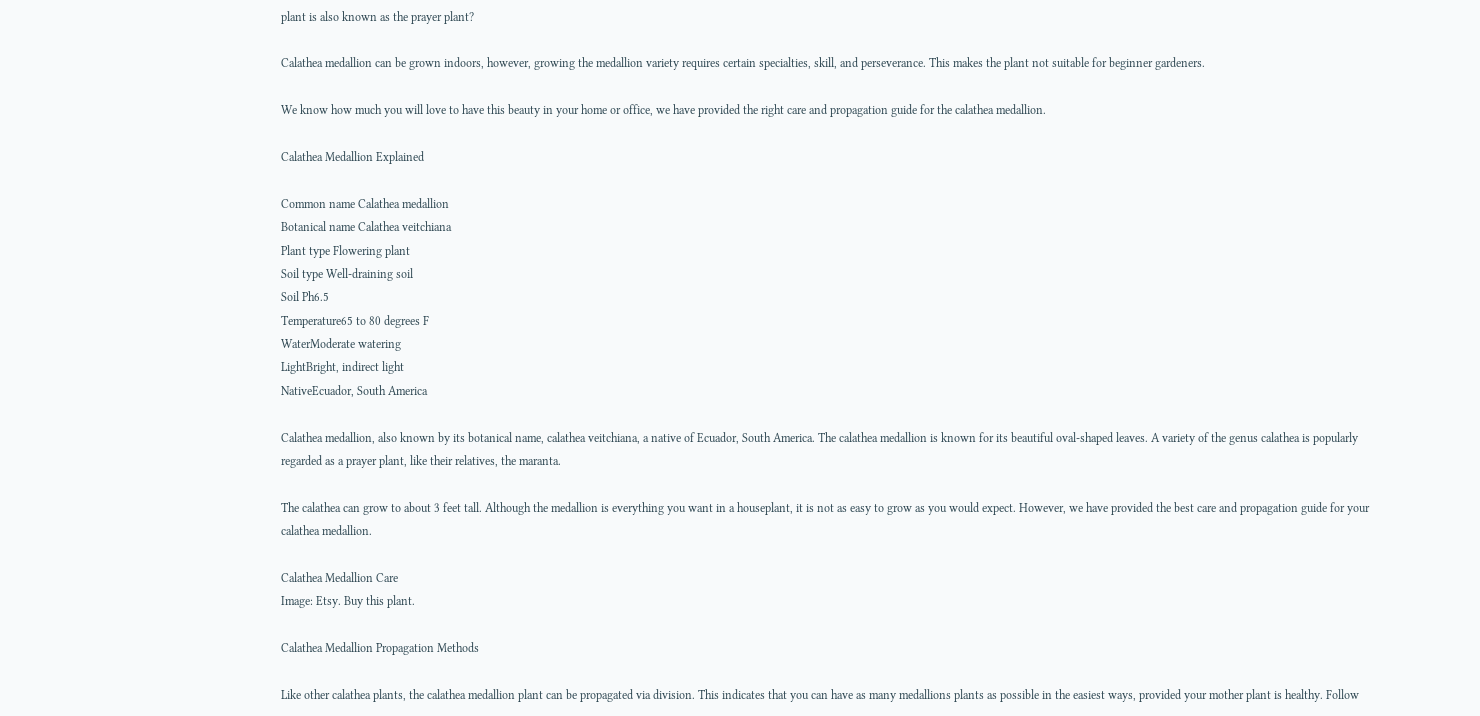plant is also known as the prayer plant?

Calathea medallion can be grown indoors, however, growing the medallion variety requires certain specialties, skill, and perseverance. This makes the plant not suitable for beginner gardeners.

We know how much you will love to have this beauty in your home or office, we have provided the right care and propagation guide for the calathea medallion.

Calathea Medallion Explained

Common name Calathea medallion
Botanical name Calathea veitchiana
Plant type Flowering plant
Soil type Well-draining soil
Soil Ph6.5
Temperature65 to 80 degrees F
WaterModerate watering
LightBright, indirect light
NativeEcuador, South America

Calathea medallion, also known by its botanical name, calathea veitchiana, a native of Ecuador, South America. The calathea medallion is known for its beautiful oval-shaped leaves. A variety of the genus calathea is popularly regarded as a prayer plant, like their relatives, the maranta.

The calathea can grow to about 3 feet tall. Although the medallion is everything you want in a houseplant, it is not as easy to grow as you would expect. However, we have provided the best care and propagation guide for your calathea medallion.

Calathea Medallion Care
Image: Etsy. Buy this plant.

Calathea Medallion Propagation Methods

Like other calathea plants, the calathea medallion plant can be propagated via division. This indicates that you can have as many medallions plants as possible in the easiest ways, provided your mother plant is healthy. Follow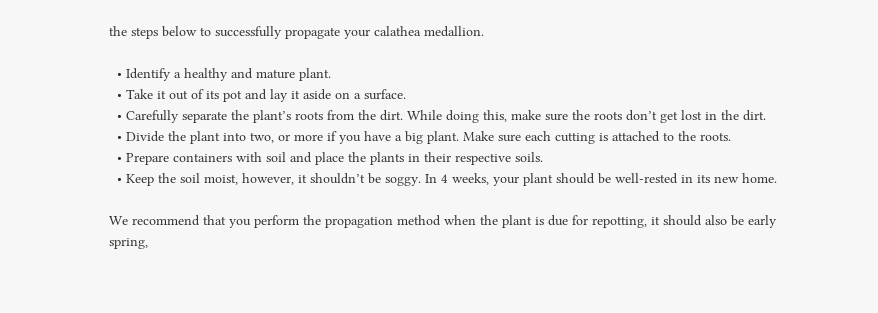the steps below to successfully propagate your calathea medallion.

  • Identify a healthy and mature plant.
  • Take it out of its pot and lay it aside on a surface.
  • Carefully separate the plant’s roots from the dirt. While doing this, make sure the roots don’t get lost in the dirt.
  • Divide the plant into two, or more if you have a big plant. Make sure each cutting is attached to the roots.
  • Prepare containers with soil and place the plants in their respective soils.
  • Keep the soil moist, however, it shouldn’t be soggy. In 4 weeks, your plant should be well-rested in its new home.

We recommend that you perform the propagation method when the plant is due for repotting, it should also be early spring,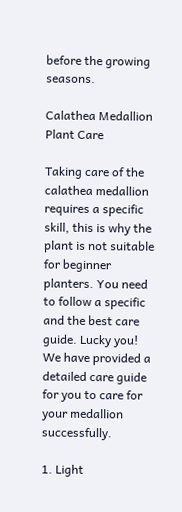before the growing seasons.

Calathea Medallion Plant Care

Taking care of the calathea medallion requires a specific skill, this is why the plant is not suitable for beginner planters. You need to follow a specific and the best care guide. Lucky you! We have provided a detailed care guide for you to care for your medallion successfully.

1. Light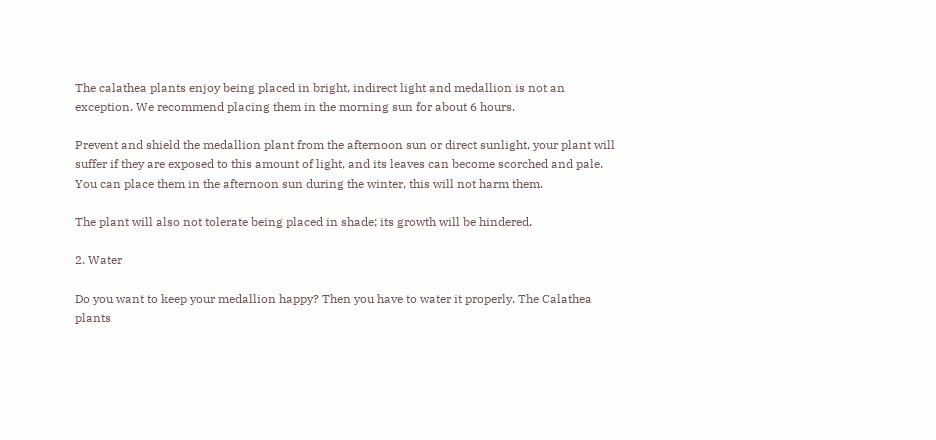The calathea plants enjoy being placed in bright, indirect light and medallion is not an exception. We recommend placing them in the morning sun for about 6 hours.

Prevent and shield the medallion plant from the afternoon sun or direct sunlight, your plant will suffer if they are exposed to this amount of light, and its leaves can become scorched and pale. You can place them in the afternoon sun during the winter, this will not harm them.

The plant will also not tolerate being placed in shade; its growth will be hindered.

2. Water

Do you want to keep your medallion happy? Then you have to water it properly. The Calathea plants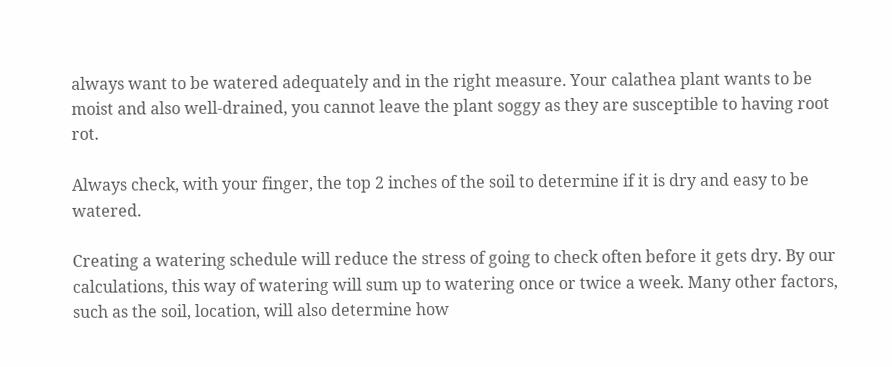always want to be watered adequately and in the right measure. Your calathea plant wants to be moist and also well-drained, you cannot leave the plant soggy as they are susceptible to having root rot.

Always check, with your finger, the top 2 inches of the soil to determine if it is dry and easy to be watered.

Creating a watering schedule will reduce the stress of going to check often before it gets dry. By our calculations, this way of watering will sum up to watering once or twice a week. Many other factors, such as the soil, location, will also determine how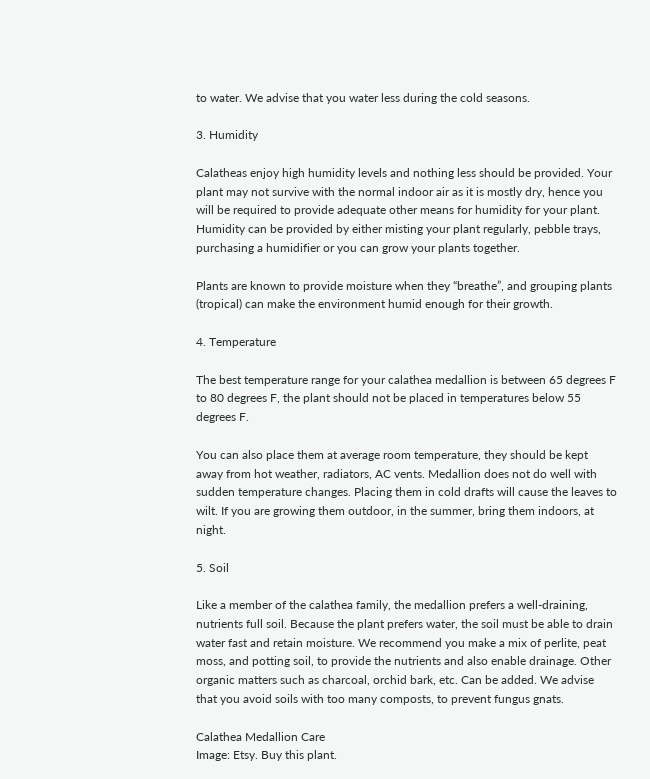to water. We advise that you water less during the cold seasons.

3. Humidity

Calatheas enjoy high humidity levels and nothing less should be provided. Your plant may not survive with the normal indoor air as it is mostly dry, hence you will be required to provide adequate other means for humidity for your plant. Humidity can be provided by either misting your plant regularly, pebble trays, purchasing a humidifier or you can grow your plants together.

Plants are known to provide moisture when they “breathe”, and grouping plants (tropical) can make the environment humid enough for their growth.

4. Temperature

The best temperature range for your calathea medallion is between 65 degrees F to 80 degrees F, the plant should not be placed in temperatures below 55 degrees F.

You can also place them at average room temperature, they should be kept away from hot weather, radiators, AC vents. Medallion does not do well with sudden temperature changes. Placing them in cold drafts will cause the leaves to wilt. If you are growing them outdoor, in the summer, bring them indoors, at night.

5. Soil

Like a member of the calathea family, the medallion prefers a well-draining, nutrients full soil. Because the plant prefers water, the soil must be able to drain water fast and retain moisture. We recommend you make a mix of perlite, peat moss, and potting soil, to provide the nutrients and also enable drainage. Other organic matters such as charcoal, orchid bark, etc. Can be added. We advise that you avoid soils with too many composts, to prevent fungus gnats.

Calathea Medallion Care
Image: Etsy. Buy this plant.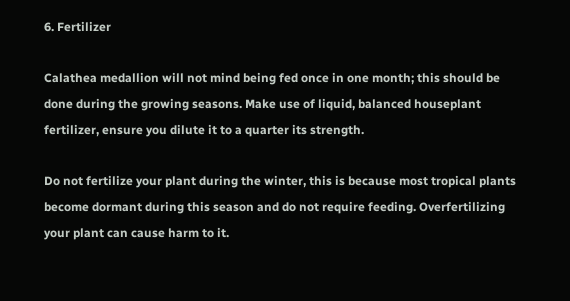6. Fertilizer

Calathea medallion will not mind being fed once in one month; this should be done during the growing seasons. Make use of liquid, balanced houseplant fertilizer, ensure you dilute it to a quarter its strength.

Do not fertilize your plant during the winter, this is because most tropical plants become dormant during this season and do not require feeding. Overfertilizing your plant can cause harm to it.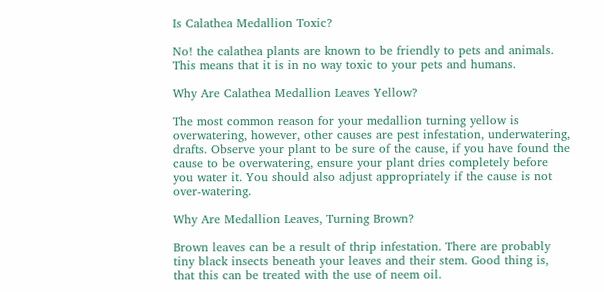Is Calathea Medallion Toxic?

No! the calathea plants are known to be friendly to pets and animals. This means that it is in no way toxic to your pets and humans.

Why Are Calathea Medallion Leaves Yellow?

The most common reason for your medallion turning yellow is overwatering, however, other causes are pest infestation, underwatering, drafts. Observe your plant to be sure of the cause, if you have found the cause to be overwatering, ensure your plant dries completely before you water it. You should also adjust appropriately if the cause is not over-watering.

Why Are Medallion Leaves, Turning Brown?

Brown leaves can be a result of thrip infestation. There are probably tiny black insects beneath your leaves and their stem. Good thing is, that this can be treated with the use of neem oil.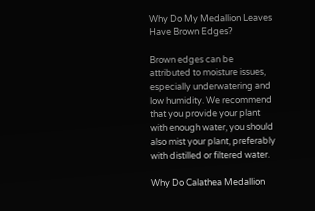Why Do My Medallion Leaves Have Brown Edges?

Brown edges can be attributed to moisture issues, especially underwatering and low humidity. We recommend that you provide your plant with enough water, you should also mist your plant, preferably with distilled or filtered water.

Why Do Calathea Medallion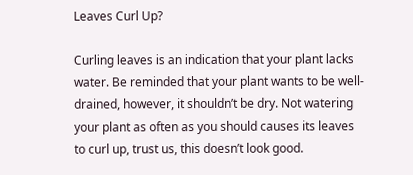Leaves Curl Up?

Curling leaves is an indication that your plant lacks water. Be reminded that your plant wants to be well-drained, however, it shouldn’t be dry. Not watering your plant as often as you should causes its leaves to curl up, trust us, this doesn’t look good.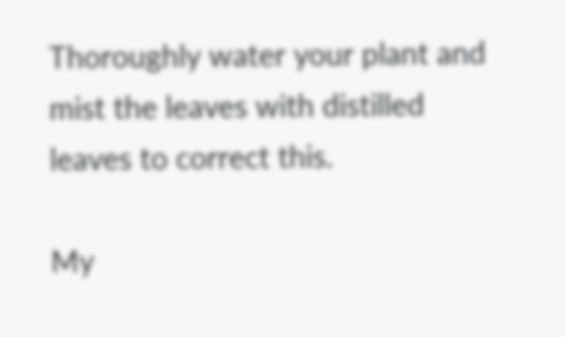Thoroughly water your plant and mist the leaves with distilled leaves to correct this.

My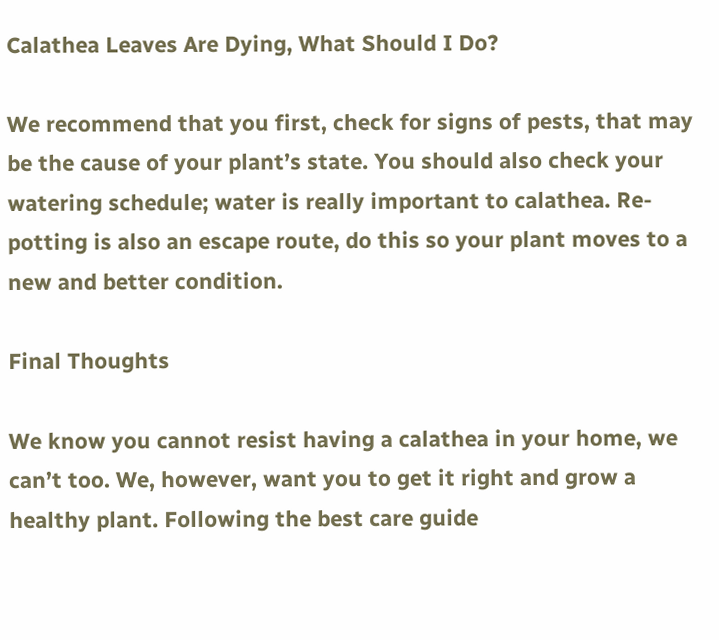Calathea Leaves Are Dying, What Should I Do?

We recommend that you first, check for signs of pests, that may be the cause of your plant’s state. You should also check your watering schedule; water is really important to calathea. Re-potting is also an escape route, do this so your plant moves to a new and better condition.

Final Thoughts

We know you cannot resist having a calathea in your home, we can’t too. We, however, want you to get it right and grow a healthy plant. Following the best care guide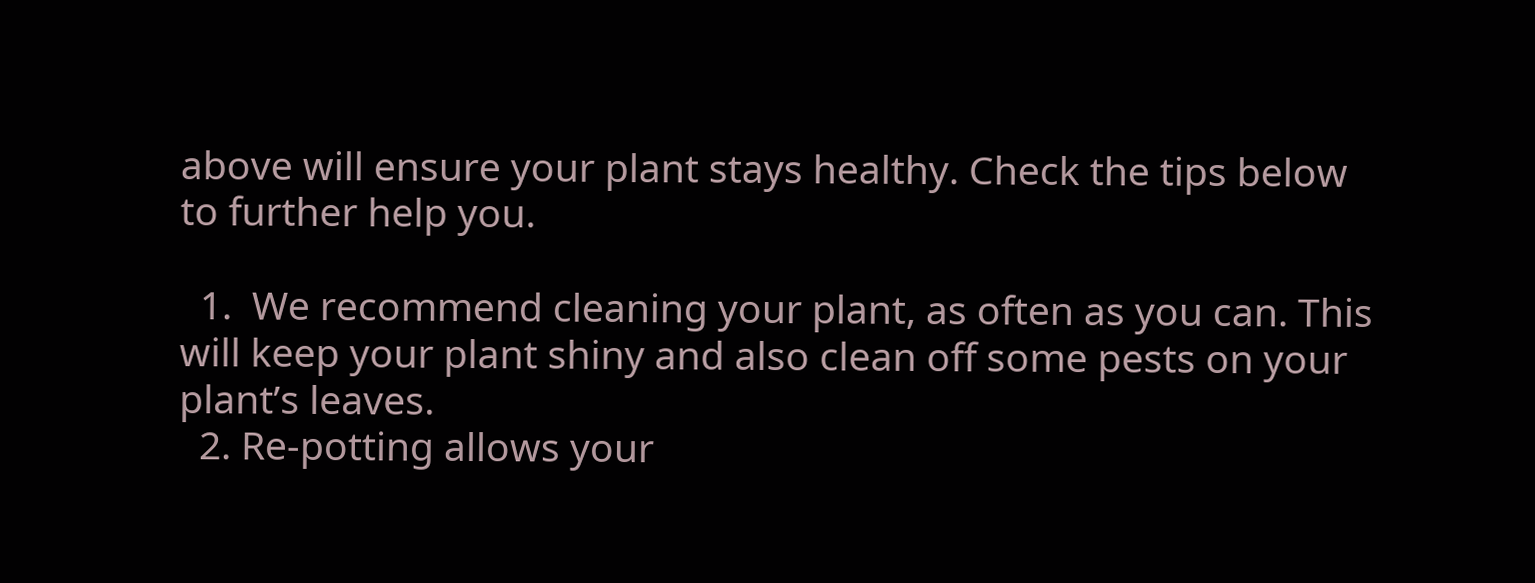above will ensure your plant stays healthy. Check the tips below to further help you.

  1.  We recommend cleaning your plant, as often as you can. This will keep your plant shiny and also clean off some pests on your plant’s leaves.
  2. Re-potting allows your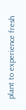plant to experience fresh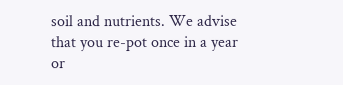soil and nutrients. We advise that you re-pot once in a year or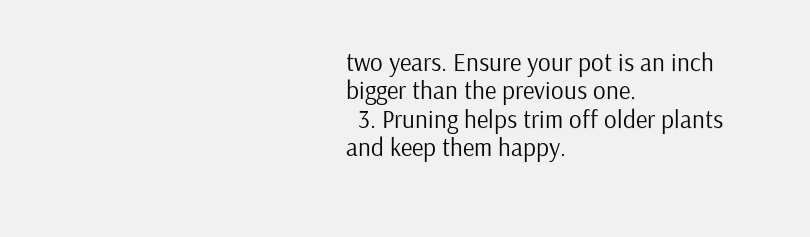two years. Ensure your pot is an inch bigger than the previous one.
  3. Pruning helps trim off older plants and keep them happy.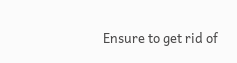Ensure to get rid of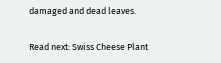damaged and dead leaves.

Read next: Swiss Cheese Plant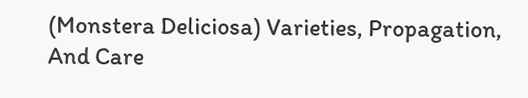(Monstera Deliciosa) Varieties, Propagation, And Care